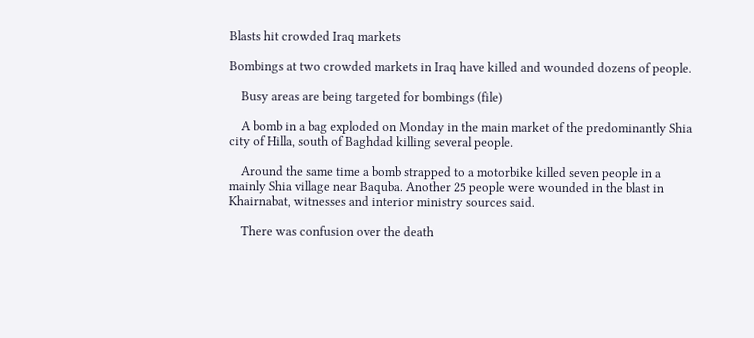Blasts hit crowded Iraq markets

Bombings at two crowded markets in Iraq have killed and wounded dozens of people.

    Busy areas are being targeted for bombings (file)

    A bomb in a bag exploded on Monday in the main market of the predominantly Shia city of Hilla, south of Baghdad killing several people.

    Around the same time a bomb strapped to a motorbike killed seven people in a mainly Shia village near Baquba. Another 25 people were wounded in the blast in Khairnabat, witnesses and interior ministry sources said.

    There was confusion over the death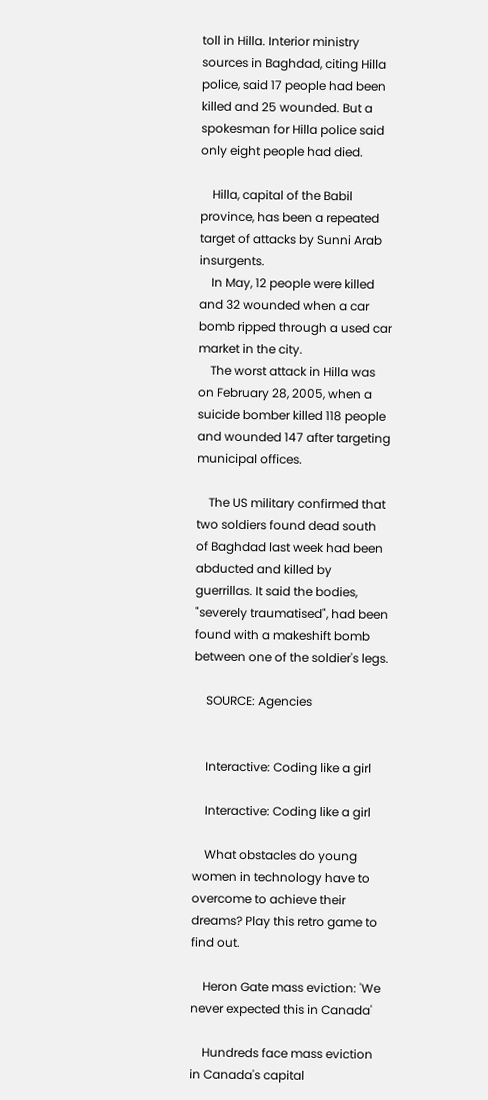toll in Hilla. Interior ministry sources in Baghdad, citing Hilla police, said 17 people had been killed and 25 wounded. But a spokesman for Hilla police said only eight people had died.

    Hilla, capital of the Babil province, has been a repeated target of attacks by Sunni Arab insurgents.
    In May, 12 people were killed and 32 wounded when a car bomb ripped through a used car market in the city.
    The worst attack in Hilla was on February 28, 2005, when a  suicide bomber killed 118 people and wounded 147 after targeting municipal offices.

    The US military confirmed that two soldiers found dead south of Baghdad last week had been abducted and killed by guerrillas. It said the bodies, "severely traumatised", had been found with a makeshift bomb between one of the soldier's legs.

    SOURCE: Agencies


    Interactive: Coding like a girl

    Interactive: Coding like a girl

    What obstacles do young women in technology have to overcome to achieve their dreams? Play this retro game to find out.

    Heron Gate mass eviction: 'We never expected this in Canada'

    Hundreds face mass eviction in Canada's capital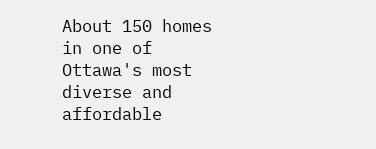About 150 homes in one of Ottawa's most diverse and affordable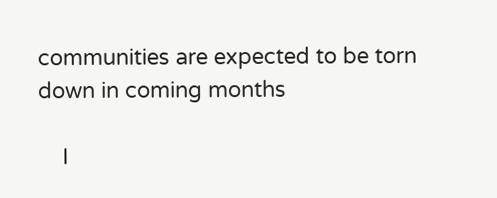communities are expected to be torn down in coming months

    I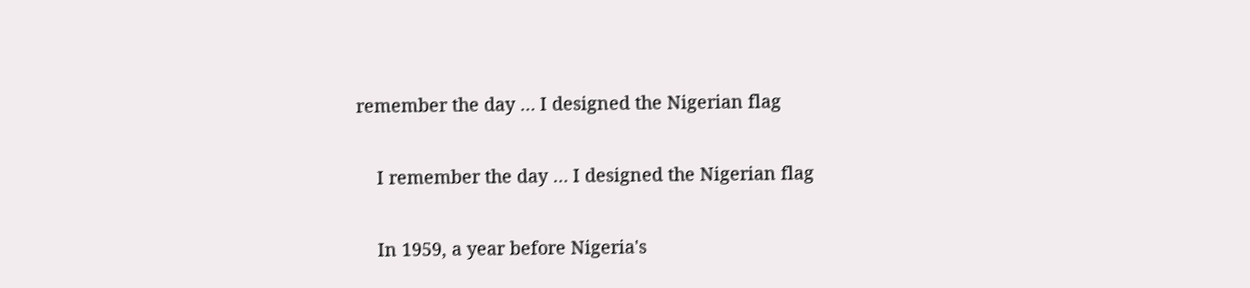remember the day … I designed the Nigerian flag

    I remember the day … I designed the Nigerian flag

    In 1959, a year before Nigeria's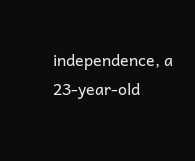independence, a 23-year-old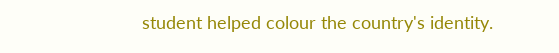student helped colour the country's identity.